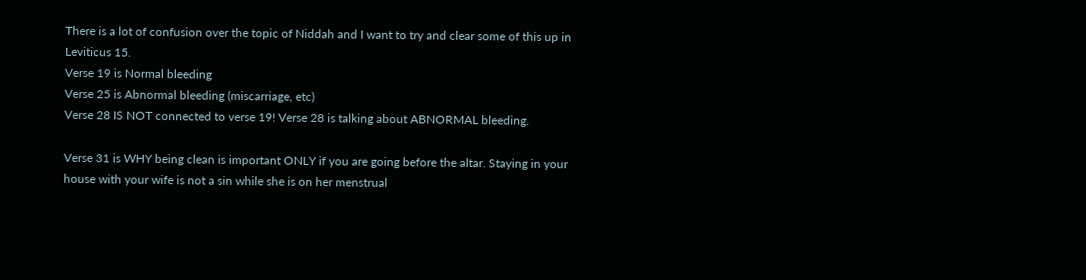There is a lot of confusion over the topic of Niddah and I want to try and clear some of this up in Leviticus 15.
Verse 19 is Normal bleeding
Verse 25 is Abnormal bleeding (miscarriage, etc)
Verse 28 IS NOT connected to verse 19! Verse 28 is talking about ABNORMAL bleeding.

Verse 31 is WHY being clean is important ONLY if you are going before the altar. Staying in your house with your wife is not a sin while she is on her menstrual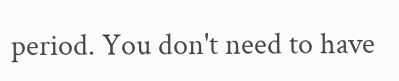period. You don't need to have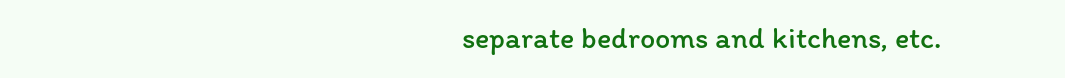separate bedrooms and kitchens, etc.